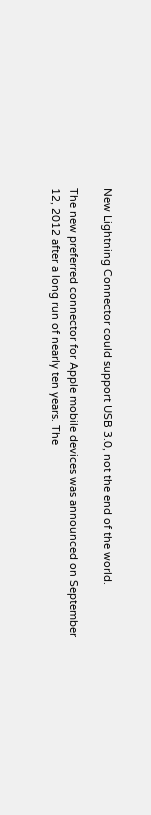New Lightning Connector could support USB 3.0, not the end of the world.

The new preferred connector for Apple mobile devices was announced on September 12, 2012 after a long run of nearly ten years. The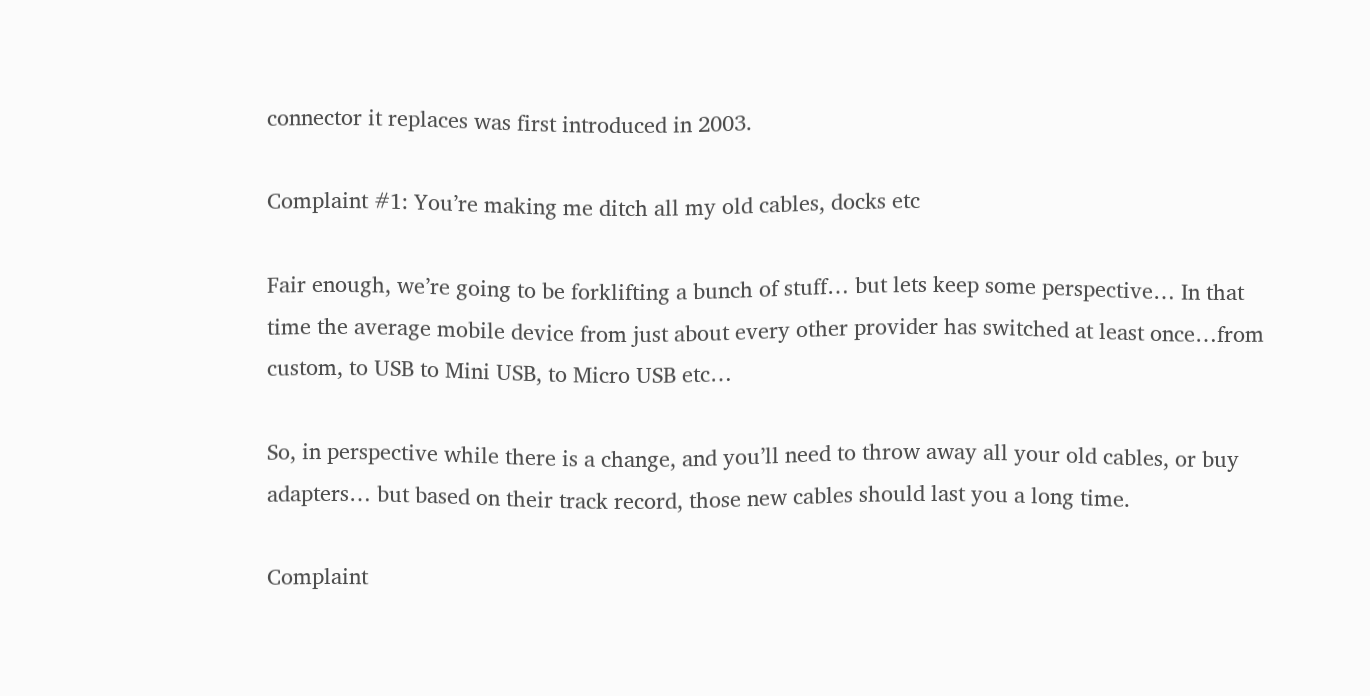connector it replaces was first introduced in 2003.

Complaint #1: You’re making me ditch all my old cables, docks etc

Fair enough, we’re going to be forklifting a bunch of stuff… but lets keep some perspective… In that time the average mobile device from just about every other provider has switched at least once…from custom, to USB to Mini USB, to Micro USB etc…

So, in perspective while there is a change, and you’ll need to throw away all your old cables, or buy adapters… but based on their track record, those new cables should last you a long time.

Complaint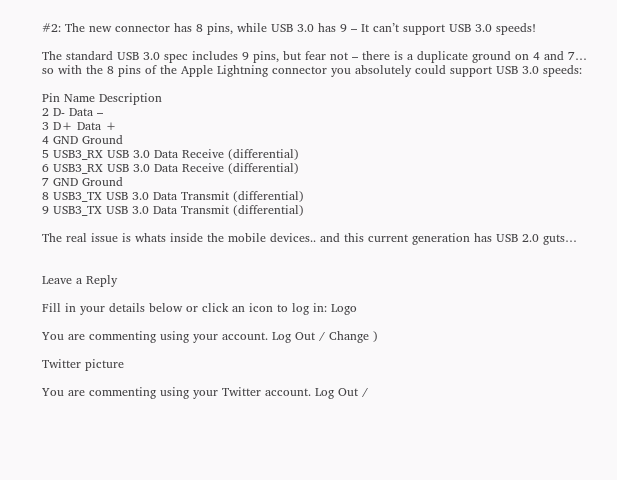#2: The new connector has 8 pins, while USB 3.0 has 9 – It can’t support USB 3.0 speeds!

The standard USB 3.0 spec includes 9 pins, but fear not – there is a duplicate ground on 4 and 7… so with the 8 pins of the Apple Lightning connector you absolutely could support USB 3.0 speeds:

Pin Name Description
2 D- Data –
3 D+ Data +
4 GND Ground
5 USB3_RX USB 3.0 Data Receive (differential)
6 USB3_RX USB 3.0 Data Receive (differential)
7 GND Ground
8 USB3_TX USB 3.0 Data Transmit (differential)
9 USB3_TX USB 3.0 Data Transmit (differential)

The real issue is whats inside the mobile devices.. and this current generation has USB 2.0 guts…


Leave a Reply

Fill in your details below or click an icon to log in: Logo

You are commenting using your account. Log Out / Change )

Twitter picture

You are commenting using your Twitter account. Log Out /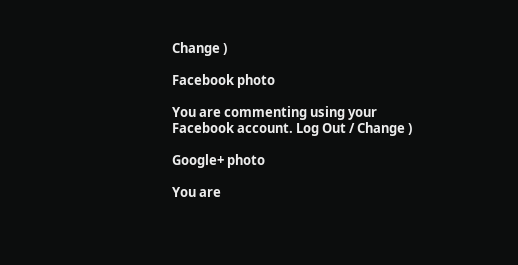Change )

Facebook photo

You are commenting using your Facebook account. Log Out / Change )

Google+ photo

You are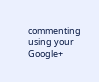commenting using your Google+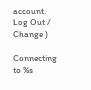account. Log Out / Change )

Connecting to %s